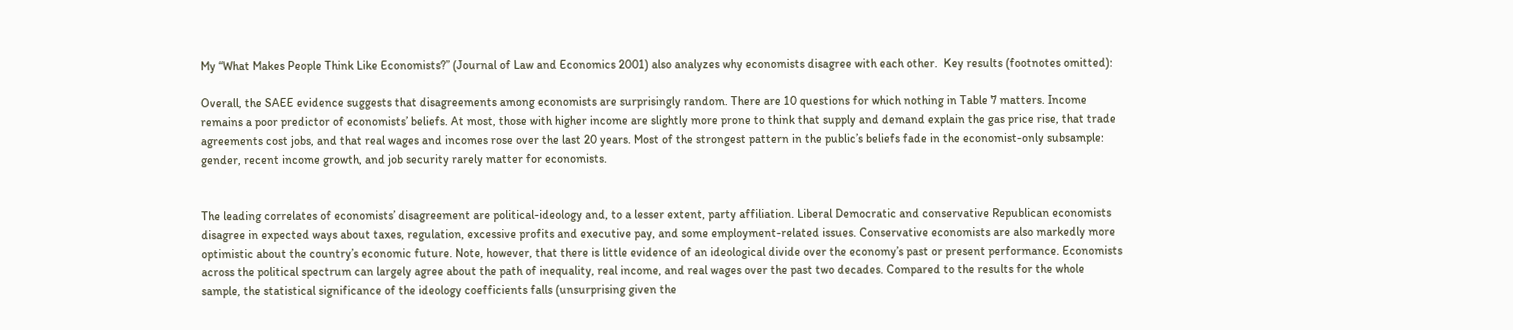My “What Makes People Think Like Economists?” (Journal of Law and Economics 2001) also analyzes why economists disagree with each other.  Key results (footnotes omitted):

Overall, the SAEE evidence suggests that disagreements among economists are surprisingly random. There are 10 questions for which nothing in Table 7 matters. Income remains a poor predictor of economists’ beliefs. At most, those with higher income are slightly more prone to think that supply and demand explain the gas price rise, that trade agreements cost jobs, and that real wages and incomes rose over the last 20 years. Most of the strongest pattern in the public’s beliefs fade in the economist-only subsample: gender, recent income growth, and job security rarely matter for economists.


The leading correlates of economists’ disagreement are political-ideology and, to a lesser extent, party affiliation. Liberal Democratic and conservative Republican economists disagree in expected ways about taxes, regulation, excessive profits and executive pay, and some employment-related issues. Conservative economists are also markedly more optimistic about the country’s economic future. Note, however, that there is little evidence of an ideological divide over the economy’s past or present performance. Economists
across the political spectrum can largely agree about the path of inequality, real income, and real wages over the past two decades. Compared to the results for the whole sample, the statistical significance of the ideology coefficients falls (unsurprising given the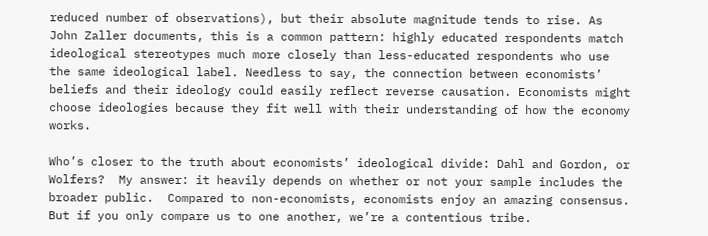reduced number of observations), but their absolute magnitude tends to rise. As John Zaller documents, this is a common pattern: highly educated respondents match ideological stereotypes much more closely than less-educated respondents who use the same ideological label. Needless to say, the connection between economists’ beliefs and their ideology could easily reflect reverse causation. Economists might choose ideologies because they fit well with their understanding of how the economy works.

Who’s closer to the truth about economists’ ideological divide: Dahl and Gordon, or Wolfers?  My answer: it heavily depends on whether or not your sample includes the broader public.  Compared to non-economists, economists enjoy an amazing consensus.  But if you only compare us to one another, we’re a contentious tribe.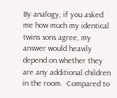By analogy, if you asked me how much my identical twins sons agree, my answer would heavily depend on whether they are any additional children in the room.  Compared to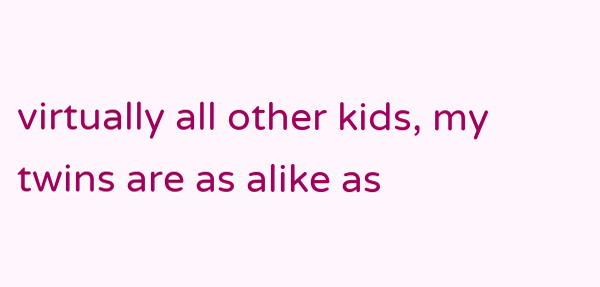virtually all other kids, my twins are as alike as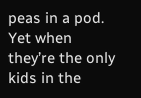peas in a pod.  Yet when they’re the only kids in the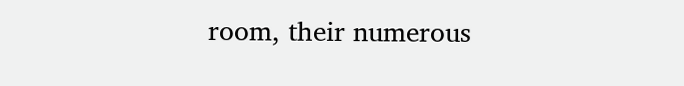room, their numerous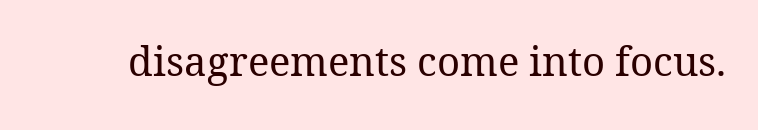disagreements come into focus.